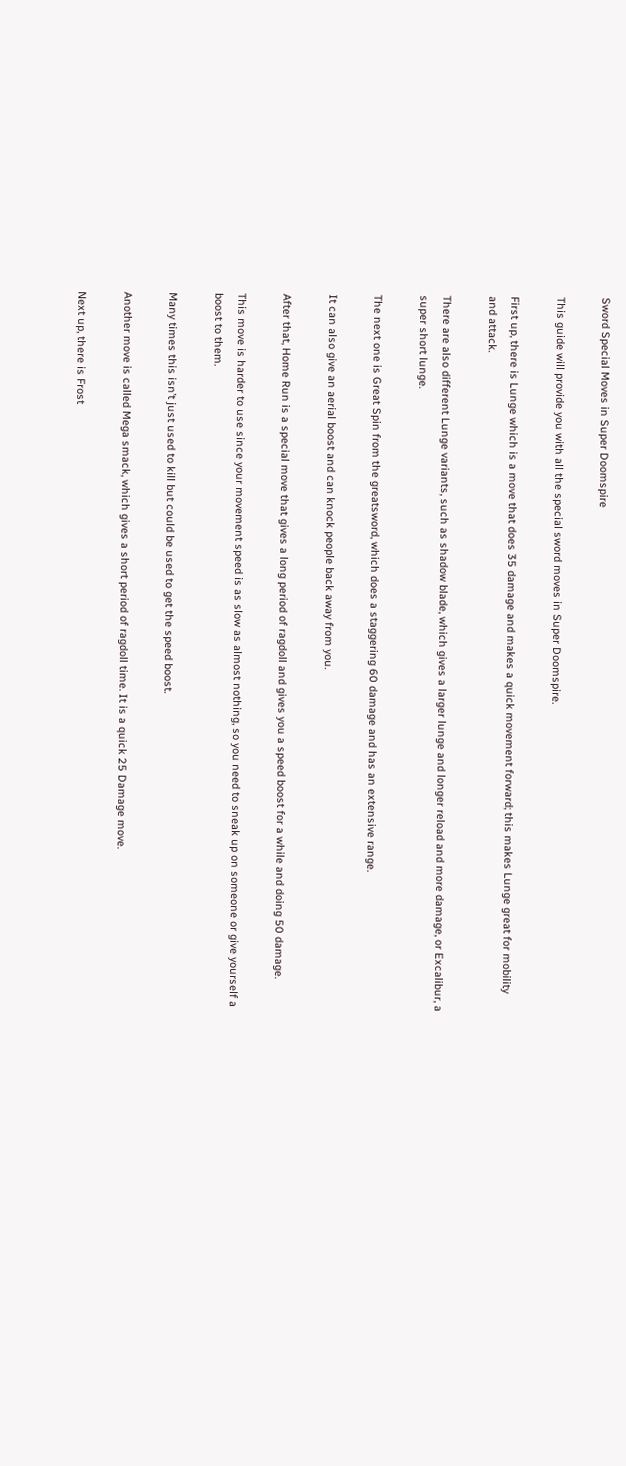Sword Special Moves in Super Doomspire

This guide will provide you with all the special sword moves in Super Doomspire.

First up, there is Lunge which is a move that does 35 damage and makes a quick movement forward; this makes Lunge great for mobility and attack.

There are also different Lunge variants, such as shadow blade, which gives a larger lunge and longer reload and more damage, or Excalibur, a super short lunge.

The next one is Great Spin from the greatsword, which does a staggering 60 damage and has an extensive range.

It can also give an aerial boost and can knock people back away from you.

After that, Home Run is a special move that gives a long period of ragdoll and gives you a speed boost for a while and doing 50 damage.

This move is harder to use since your movement speed is as slow as almost nothing, so you need to sneak up on someone or give yourself a boost to them.

Many times this isn’t just used to kill but could be used to get the speed boost.

Another move is called Mega smack, which gives a short period of ragdoll time. It is a quick 25 Damage move.

Next up, there is Frost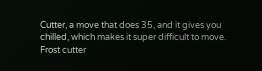Cutter, a move that does 35, and it gives you chilled, which makes it super difficult to move. Frost cutter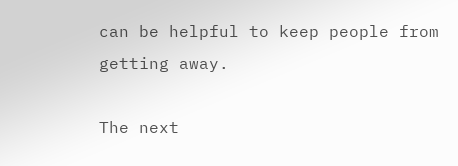can be helpful to keep people from getting away.

The next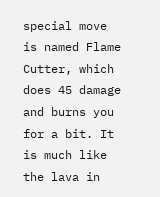special move is named Flame Cutter, which does 45 damage and burns you for a bit. It is much like the lava in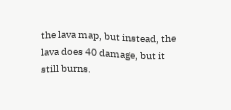the lava map, but instead, the lava does 40 damage, but it still burns.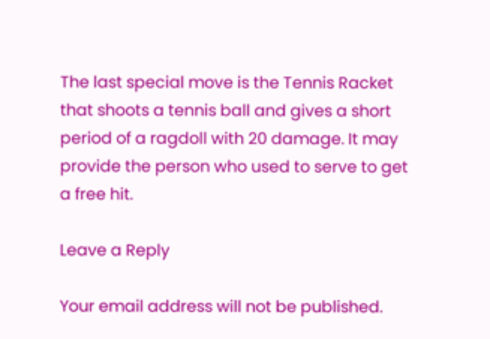The last special move is the Tennis Racket that shoots a tennis ball and gives a short period of a ragdoll with 20 damage. It may provide the person who used to serve to get a free hit.

Leave a Reply

Your email address will not be published.